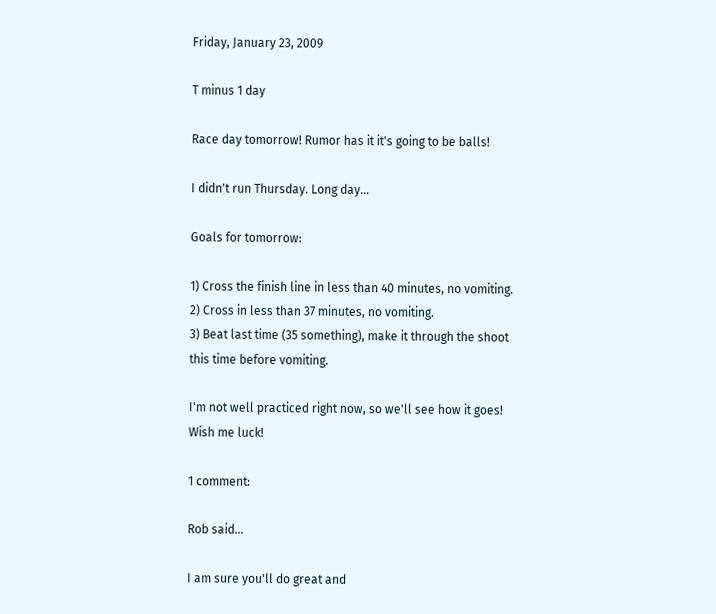Friday, January 23, 2009

T minus 1 day

Race day tomorrow! Rumor has it it's going to be balls!

I didn't run Thursday. Long day...

Goals for tomorrow:

1) Cross the finish line in less than 40 minutes, no vomiting.
2) Cross in less than 37 minutes, no vomiting.
3) Beat last time (35 something), make it through the shoot this time before vomiting.

I'm not well practiced right now, so we'll see how it goes! Wish me luck!

1 comment:

Rob said...

I am sure you'll do great and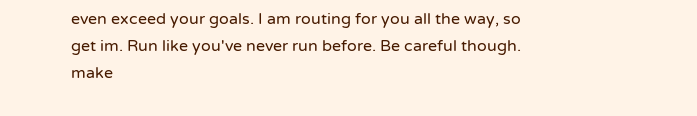even exceed your goals. I am routing for you all the way, so get im. Run like you've never run before. Be careful though. make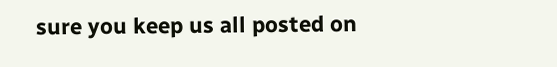sure you keep us all posted on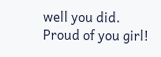well you did.
Proud of you girl!